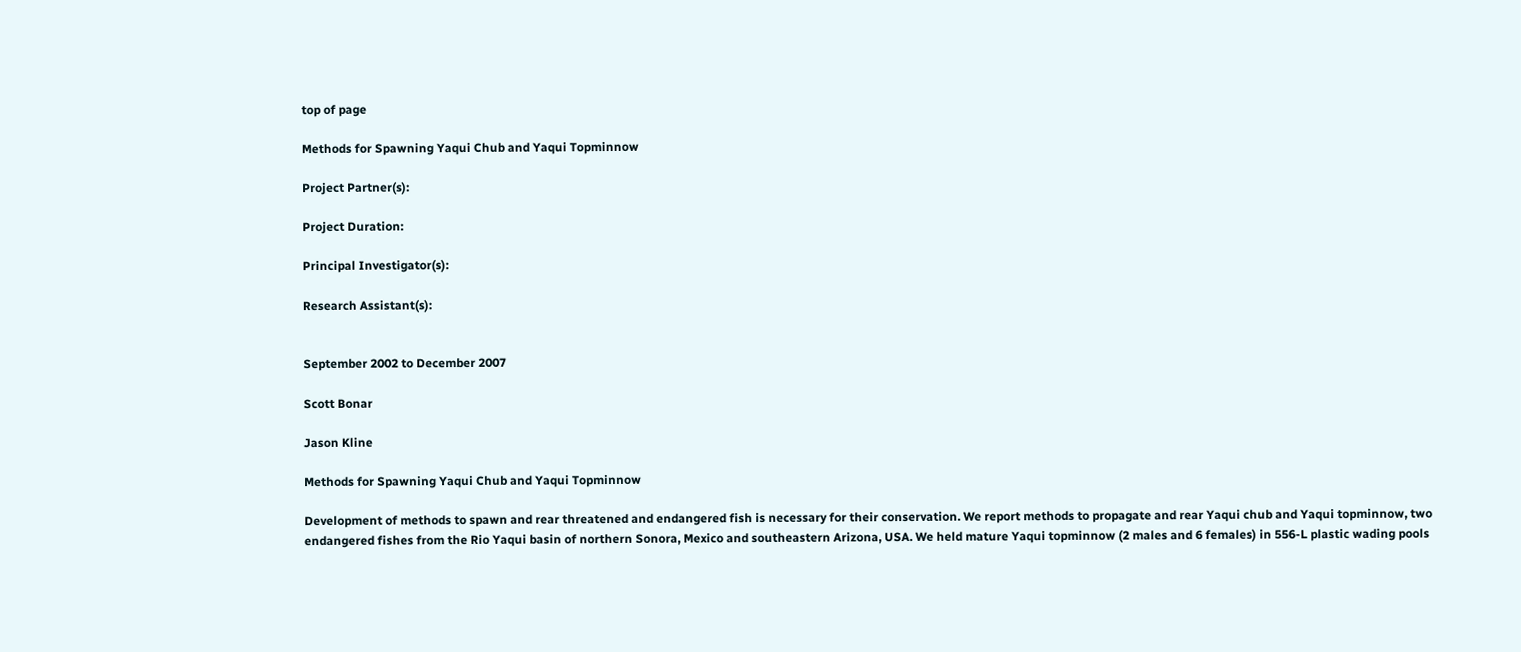top of page

Methods for Spawning Yaqui Chub and Yaqui Topminnow

Project Partner(s):

Project Duration:

Principal Investigator(s):

Research Assistant(s):


September 2002 to December 2007

Scott Bonar

Jason Kline

Methods for Spawning Yaqui Chub and Yaqui Topminnow

Development of methods to spawn and rear threatened and endangered fish is necessary for their conservation. We report methods to propagate and rear Yaqui chub and Yaqui topminnow, two endangered fishes from the Rio Yaqui basin of northern Sonora, Mexico and southeastern Arizona, USA. We held mature Yaqui topminnow (2 males and 6 females) in 556-L plastic wading pools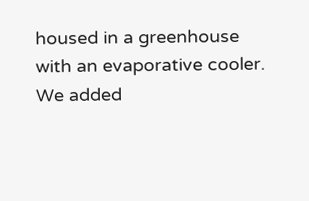housed in a greenhouse with an evaporative cooler. We added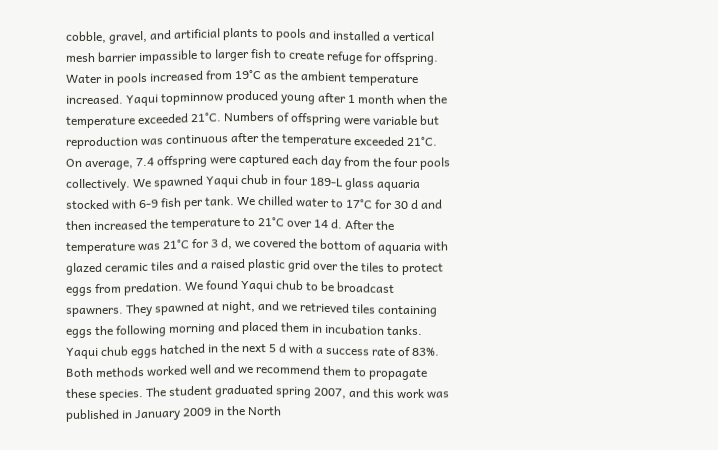cobble, gravel, and artificial plants to pools and installed a vertical mesh barrier impassible to larger fish to create refuge for offspring. Water in pools increased from 19°C as the ambient temperature increased. Yaqui topminnow produced young after 1 month when the temperature exceeded 21°C. Numbers of offspring were variable but reproduction was continuous after the temperature exceeded 21°C. On average, 7.4 offspring were captured each day from the four pools collectively. We spawned Yaqui chub in four 189-L glass aquaria stocked with 6-9 fish per tank. We chilled water to 17°C for 30 d and then increased the temperature to 21°C over 14 d. After the temperature was 21°C for 3 d, we covered the bottom of aquaria with glazed ceramic tiles and a raised plastic grid over the tiles to protect eggs from predation. We found Yaqui chub to be broadcast spawners. They spawned at night, and we retrieved tiles containing eggs the following morning and placed them in incubation tanks. Yaqui chub eggs hatched in the next 5 d with a success rate of 83%. Both methods worked well and we recommend them to propagate these species. The student graduated spring 2007, and this work was published in January 2009 in the North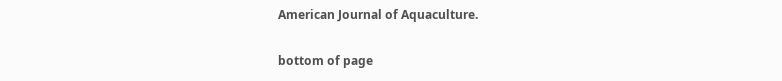American Journal of Aquaculture.

bottom of page